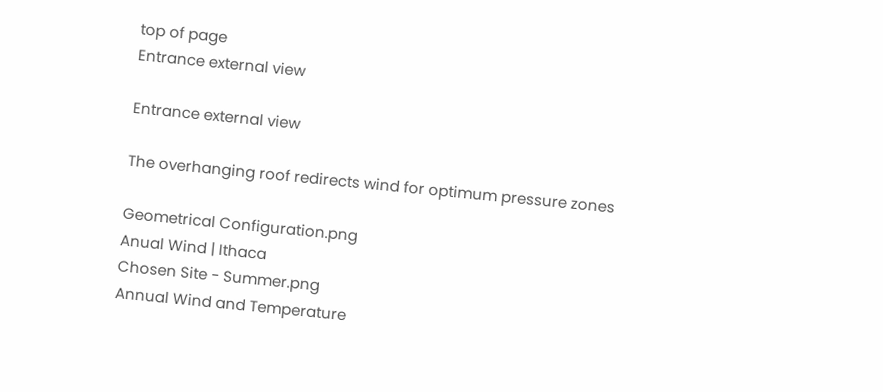top of page
Entrance external view

Entrance external view

The overhanging roof redirects wind for optimum pressure zones

Geometrical Configuration.png
Anual Wind | Ithaca
Chosen Site - Summer.png
Annual Wind and Temperature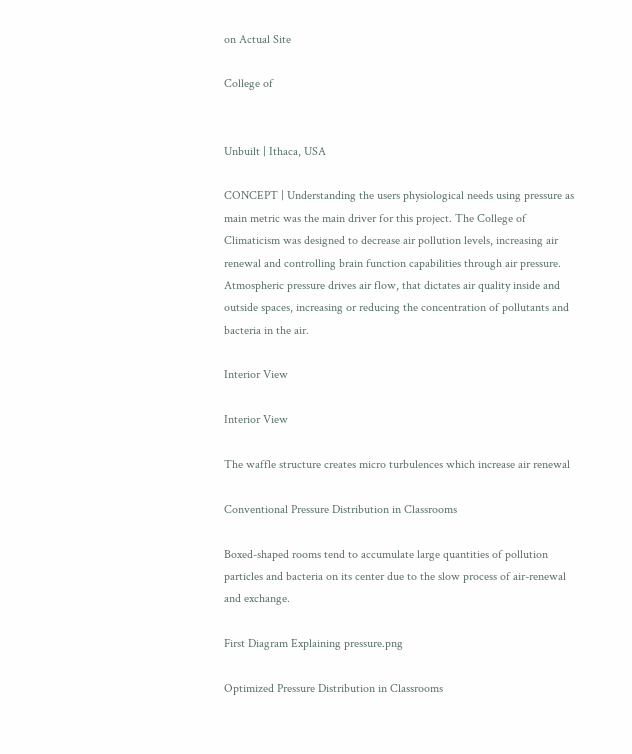on Actual Site

College of


Unbuilt | Ithaca, USA

CONCEPT | Understanding the users physiological needs using pressure as main metric was the main driver for this project. The College of Climaticism was designed to decrease air pollution levels, increasing air renewal and controlling brain function capabilities through air pressure.
Atmospheric pressure drives air flow, that dictates air quality inside and outside spaces, increasing or reducing the concentration of pollutants and bacteria in the air.

Interior View

Interior View

The waffle structure creates micro turbulences which increase air renewal

Conventional Pressure Distribution in Classrooms

Boxed-shaped rooms tend to accumulate large quantities of pollution particles and bacteria on its center due to the slow process of air-renewal and exchange.

First Diagram Explaining pressure.png

Optimized Pressure Distribution in Classrooms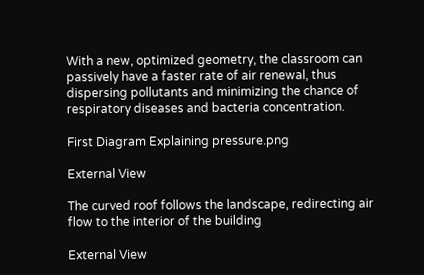With a new, optimized geometry, the classroom can passively have a faster rate of air renewal, thus dispersing pollutants and minimizing the chance of respiratory diseases and bacteria concentration.

First Diagram Explaining pressure.png

External View

The curved roof follows the landscape, redirecting air flow to the interior of the building

External View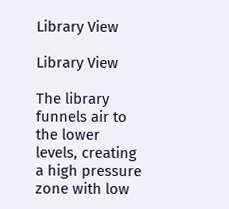Library View

Library View

The library funnels air to the lower levels, creating a high pressure zone with low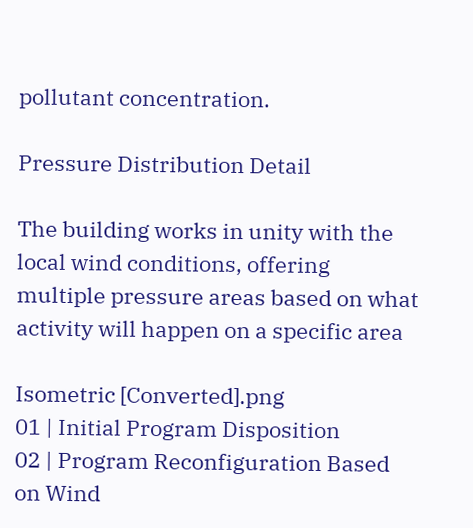pollutant concentration.

Pressure Distribution Detail

The building works in unity with the local wind conditions, offering multiple pressure areas based on what activity will happen on a specific area

Isometric [Converted].png
01 | Initial Program Disposition
02 | Program Reconfiguration Based on Wind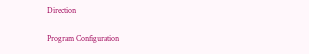Direction

Program Configuration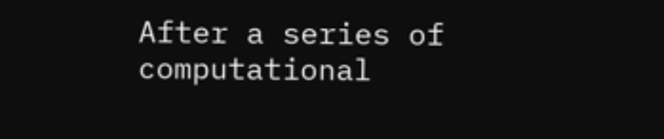After a series of computational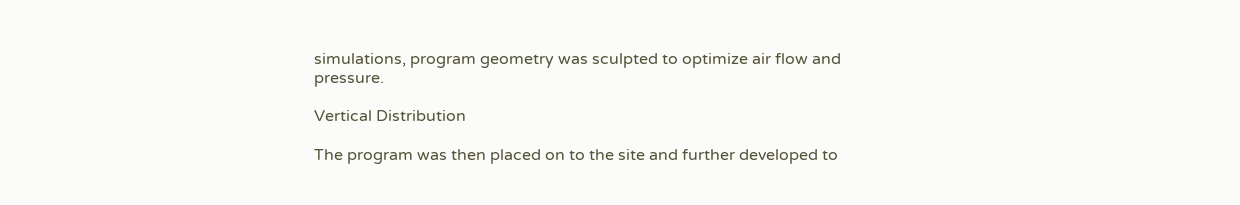simulations, program geometry was sculpted to optimize air flow and pressure.

Vertical Distribution

The program was then placed on to the site and further developed to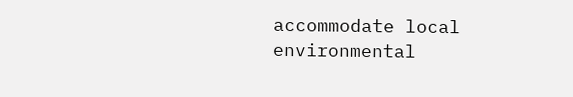accommodate local environmental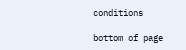conditions

bottom of page